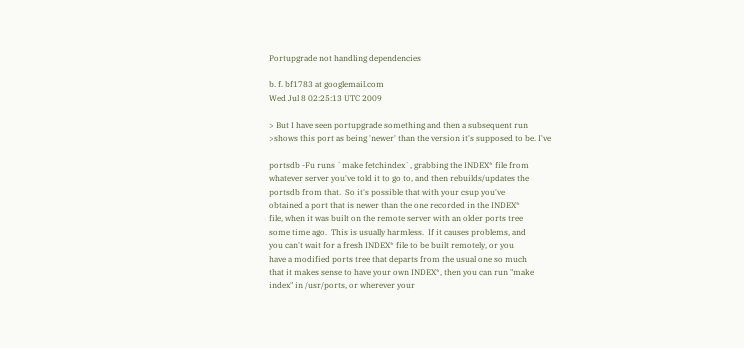Portupgrade not handling dependencies

b. f. bf1783 at googlemail.com
Wed Jul 8 02:25:13 UTC 2009

> But I have seen portupgrade something and then a subsequent run
>shows this port as being 'newer' than the version it's supposed to be. I've

portsdb -Fu runs `make fetchindex`, grabbing the INDEX* file from
whatever server you've told it to go to, and then rebuilds/updates the
portsdb from that.  So it's possible that with your csup you've
obtained a port that is newer than the one recorded in the INDEX*
file, when it was built on the remote server with an older ports tree
some time ago.  This is usually harmless.  If it causes problems, and
you can't wait for a fresh INDEX* file to be built remotely, or you
have a modified ports tree that departs from the usual one so much
that it makes sense to have your own INDEX*, then you can run "make
index" in /usr/ports, or wherever your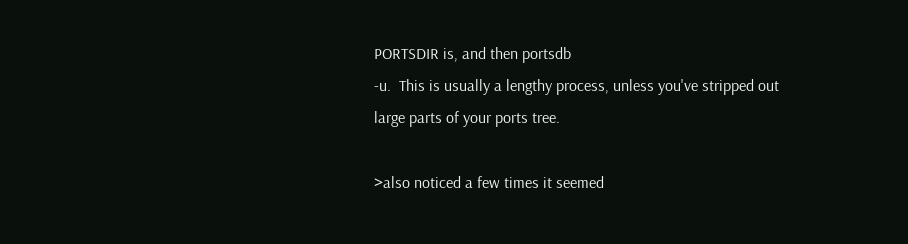PORTSDIR is, and then portsdb
-u.  This is usually a lengthy process, unless you've stripped out
large parts of your ports tree.

>also noticed a few times it seemed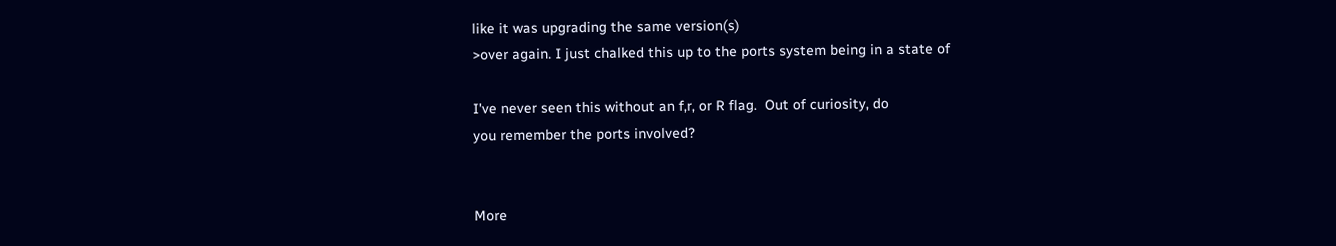like it was upgrading the same version(s)
>over again. I just chalked this up to the ports system being in a state of

I've never seen this without an f,r, or R flag.  Out of curiosity, do
you remember the ports involved?


More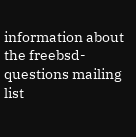information about the freebsd-questions mailing list